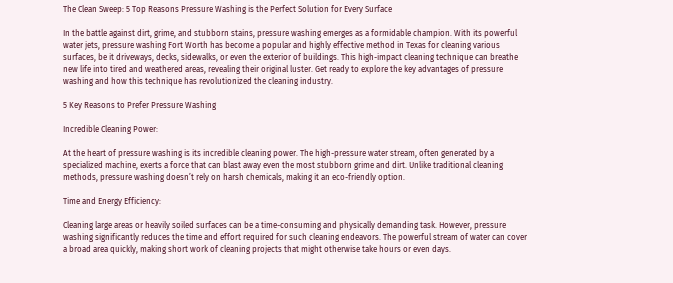The Clean Sweep: 5 Top Reasons Pressure Washing is the Perfect Solution for Every Surface

In the battle against dirt, grime, and stubborn stains, pressure washing emerges as a formidable champion. With its powerful water jets, pressure washing Fort Worth has become a popular and highly effective method in Texas for cleaning various surfaces, be it driveways, decks, sidewalks, or even the exterior of buildings. This high-impact cleaning technique can breathe new life into tired and weathered areas, revealing their original luster. Get ready to explore the key advantages of pressure washing and how this technique has revolutionized the cleaning industry.

5 Key Reasons to Prefer Pressure Washing

Incredible Cleaning Power:

At the heart of pressure washing is its incredible cleaning power. The high-pressure water stream, often generated by a specialized machine, exerts a force that can blast away even the most stubborn grime and dirt. Unlike traditional cleaning methods, pressure washing doesn’t rely on harsh chemicals, making it an eco-friendly option.

Time and Energy Efficiency:

Cleaning large areas or heavily soiled surfaces can be a time-consuming and physically demanding task. However, pressure washing significantly reduces the time and effort required for such cleaning endeavors. The powerful stream of water can cover a broad area quickly, making short work of cleaning projects that might otherwise take hours or even days.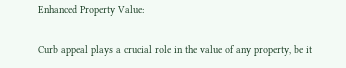Enhanced Property Value:

Curb appeal plays a crucial role in the value of any property, be it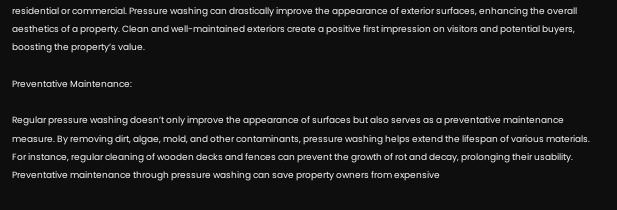residential or commercial. Pressure washing can drastically improve the appearance of exterior surfaces, enhancing the overall aesthetics of a property. Clean and well-maintained exteriors create a positive first impression on visitors and potential buyers, boosting the property’s value.

Preventative Maintenance:

Regular pressure washing doesn’t only improve the appearance of surfaces but also serves as a preventative maintenance measure. By removing dirt, algae, mold, and other contaminants, pressure washing helps extend the lifespan of various materials. For instance, regular cleaning of wooden decks and fences can prevent the growth of rot and decay, prolonging their usability. Preventative maintenance through pressure washing can save property owners from expensive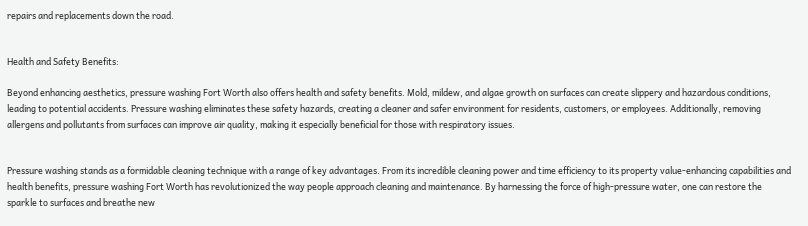repairs and replacements down the road.


Health and Safety Benefits:

Beyond enhancing aesthetics, pressure washing Fort Worth also offers health and safety benefits. Mold, mildew, and algae growth on surfaces can create slippery and hazardous conditions, leading to potential accidents. Pressure washing eliminates these safety hazards, creating a cleaner and safer environment for residents, customers, or employees. Additionally, removing allergens and pollutants from surfaces can improve air quality, making it especially beneficial for those with respiratory issues.


Pressure washing stands as a formidable cleaning technique with a range of key advantages. From its incredible cleaning power and time efficiency to its property value-enhancing capabilities and health benefits, pressure washing Fort Worth has revolutionized the way people approach cleaning and maintenance. By harnessing the force of high-pressure water, one can restore the sparkle to surfaces and breathe new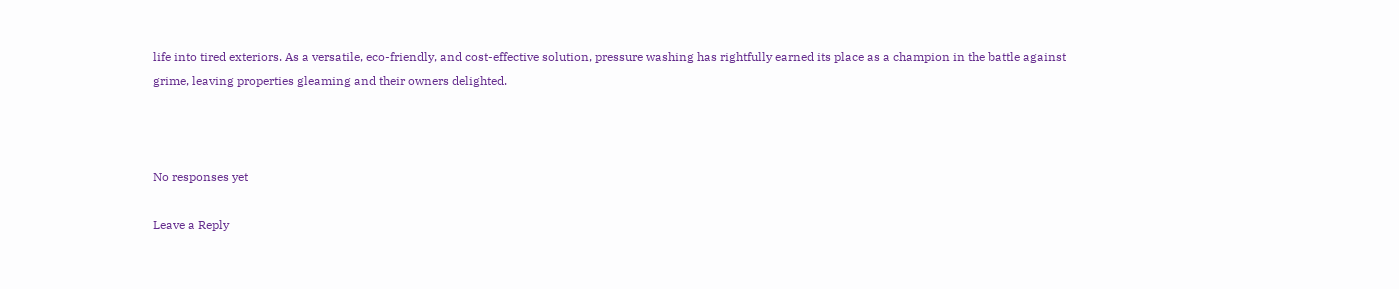life into tired exteriors. As a versatile, eco-friendly, and cost-effective solution, pressure washing has rightfully earned its place as a champion in the battle against grime, leaving properties gleaming and their owners delighted.



No responses yet

Leave a Reply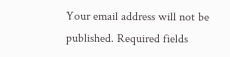Your email address will not be published. Required fields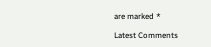are marked *

Latest Comments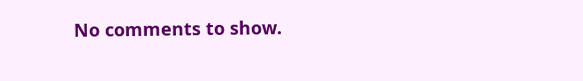No comments to show.